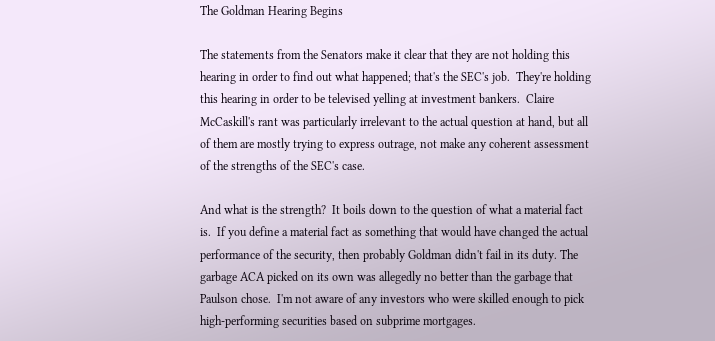The Goldman Hearing Begins

The statements from the Senators make it clear that they are not holding this hearing in order to find out what happened; that's the SEC's job.  They're holding this hearing in order to be televised yelling at investment bankers.  Claire McCaskill's rant was particularly irrelevant to the actual question at hand, but all of them are mostly trying to express outrage, not make any coherent assessment of the strengths of the SEC's case.

And what is the strength?  It boils down to the question of what a material fact is.  If you define a material fact as something that would have changed the actual performance of the security, then probably Goldman didn't fail in its duty. The garbage ACA picked on its own was allegedly no better than the garbage that Paulson chose.  I'm not aware of any investors who were skilled enough to pick high-performing securities based on subprime mortgages.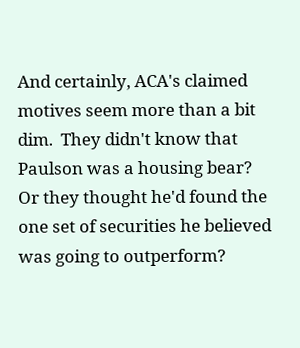And certainly, ACA's claimed motives seem more than a bit dim.  They didn't know that Paulson was a housing bear?  Or they thought he'd found the one set of securities he believed was going to outperform?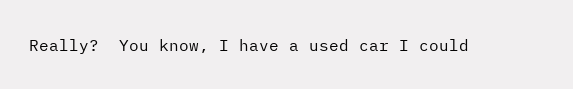Really?  You know, I have a used car I could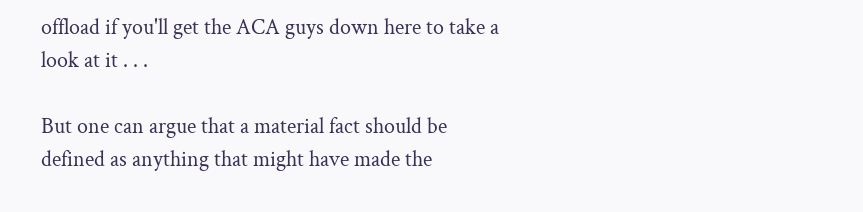offload if you'll get the ACA guys down here to take a look at it . . .

But one can argue that a material fact should be defined as anything that might have made the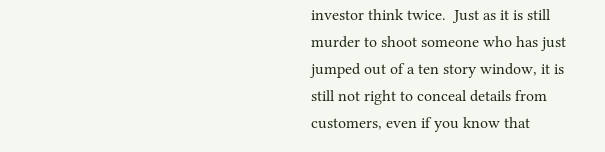investor think twice.  Just as it is still murder to shoot someone who has just jumped out of a ten story window, it is still not right to conceal details from customers, even if you know that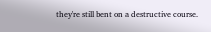they're still bent on a destructive course.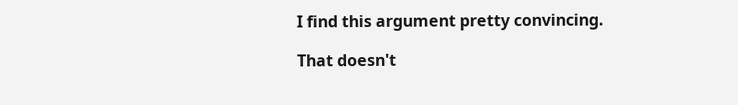I find this argument pretty convincing.

That doesn't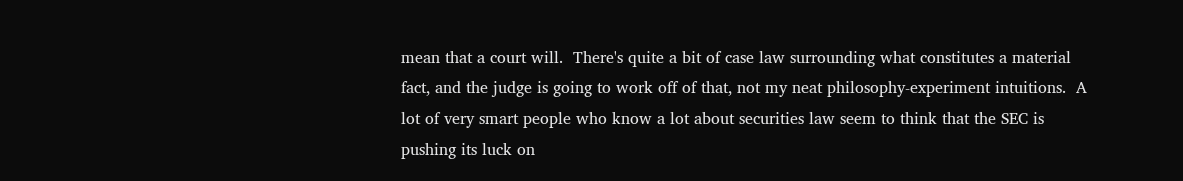mean that a court will.  There's quite a bit of case law surrounding what constitutes a material fact, and the judge is going to work off of that, not my neat philosophy-experiment intuitions.  A lot of very smart people who know a lot about securities law seem to think that the SEC is pushing its luck on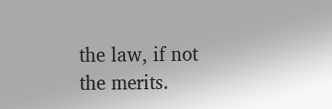the law, if not the merits.